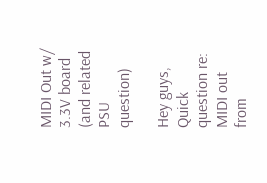MIDI Out w/ 3.3V board (and related PSU question)

Hey guys, Quick question re: MIDI out from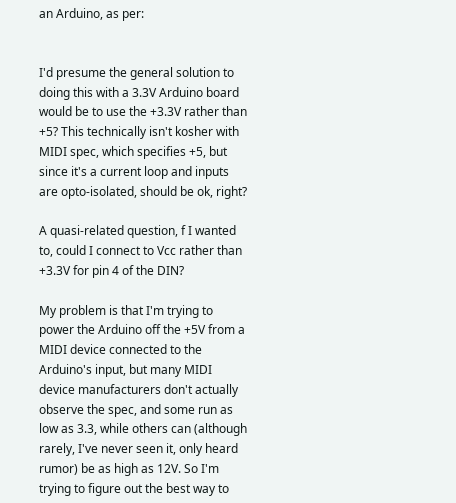an Arduino, as per:


I'd presume the general solution to doing this with a 3.3V Arduino board would be to use the +3.3V rather than +5? This technically isn't kosher with MIDI spec, which specifies +5, but since it's a current loop and inputs are opto-isolated, should be ok, right?

A quasi-related question, f I wanted to, could I connect to Vcc rather than +3.3V for pin 4 of the DIN?

My problem is that I'm trying to power the Arduino off the +5V from a MIDI device connected to the Arduino's input, but many MIDI device manufacturers don't actually observe the spec, and some run as low as 3.3, while others can (although rarely, I've never seen it, only heard rumor) be as high as 12V. So I'm trying to figure out the best way to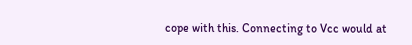cope with this. Connecting to Vcc would at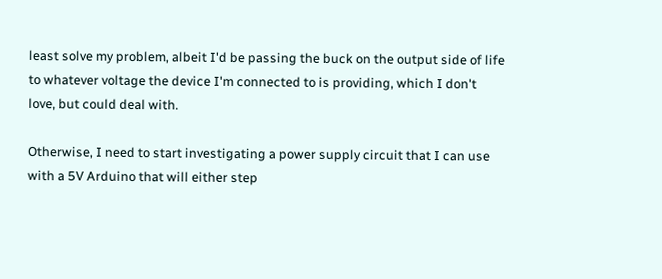least solve my problem, albeit I'd be passing the buck on the output side of life to whatever voltage the device I'm connected to is providing, which I don't love, but could deal with.

Otherwise, I need to start investigating a power supply circuit that I can use with a 5V Arduino that will either step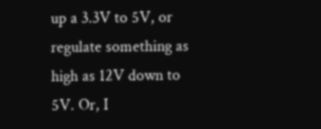up a 3.3V to 5V, or regulate something as high as 12V down to 5V. Or, I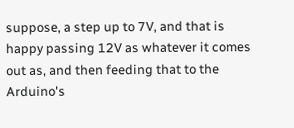suppose, a step up to 7V, and that is happy passing 12V as whatever it comes out as, and then feeding that to the Arduino's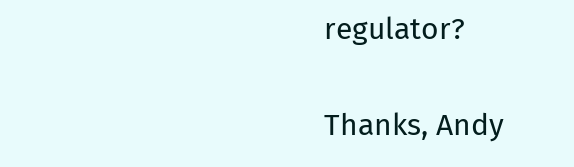regulator?

Thanks, Andy